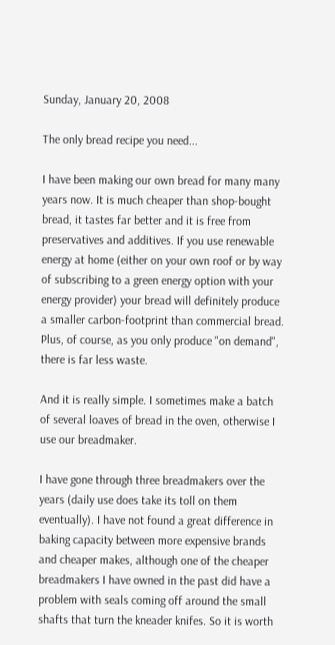Sunday, January 20, 2008

The only bread recipe you need...

I have been making our own bread for many many years now. It is much cheaper than shop-bought bread, it tastes far better and it is free from preservatives and additives. If you use renewable energy at home (either on your own roof or by way of subscribing to a green energy option with your energy provider) your bread will definitely produce a smaller carbon-footprint than commercial bread. Plus, of course, as you only produce "on demand", there is far less waste.

And it is really simple. I sometimes make a batch of several loaves of bread in the oven, otherwise I use our breadmaker.

I have gone through three breadmakers over the years (daily use does take its toll on them eventually). I have not found a great difference in baking capacity between more expensive brands and cheaper makes, although one of the cheaper breadmakers I have owned in the past did have a problem with seals coming off around the small shafts that turn the kneader knifes. So it is worth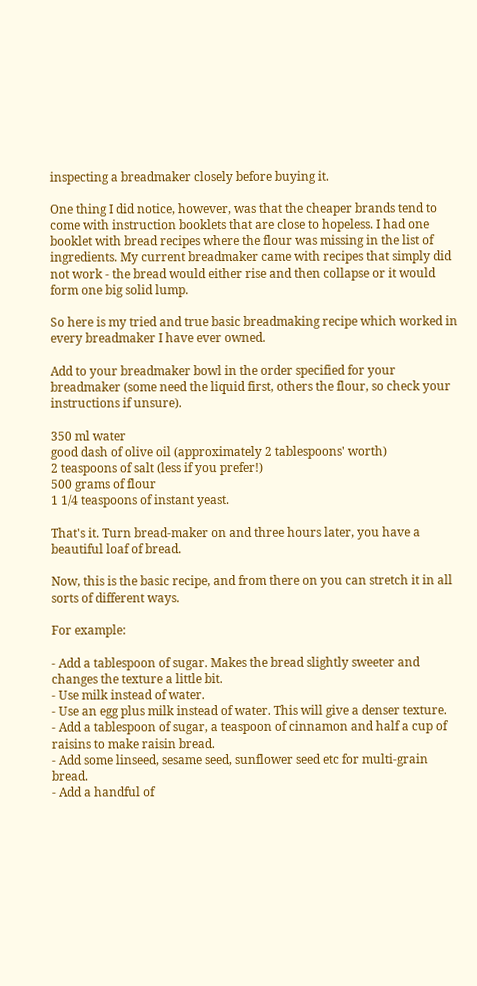inspecting a breadmaker closely before buying it.

One thing I did notice, however, was that the cheaper brands tend to come with instruction booklets that are close to hopeless. I had one booklet with bread recipes where the flour was missing in the list of ingredients. My current breadmaker came with recipes that simply did not work - the bread would either rise and then collapse or it would form one big solid lump.

So here is my tried and true basic breadmaking recipe which worked in every breadmaker I have ever owned.

Add to your breadmaker bowl in the order specified for your breadmaker (some need the liquid first, others the flour, so check your instructions if unsure).

350 ml water
good dash of olive oil (approximately 2 tablespoons' worth)
2 teaspoons of salt (less if you prefer!)
500 grams of flour
1 1/4 teaspoons of instant yeast.

That's it. Turn bread-maker on and three hours later, you have a beautiful loaf of bread.

Now, this is the basic recipe, and from there on you can stretch it in all sorts of different ways.

For example:

- Add a tablespoon of sugar. Makes the bread slightly sweeter and changes the texture a little bit.
- Use milk instead of water.
- Use an egg plus milk instead of water. This will give a denser texture.
- Add a tablespoon of sugar, a teaspoon of cinnamon and half a cup of raisins to make raisin bread.
- Add some linseed, sesame seed, sunflower seed etc for multi-grain bread.
- Add a handful of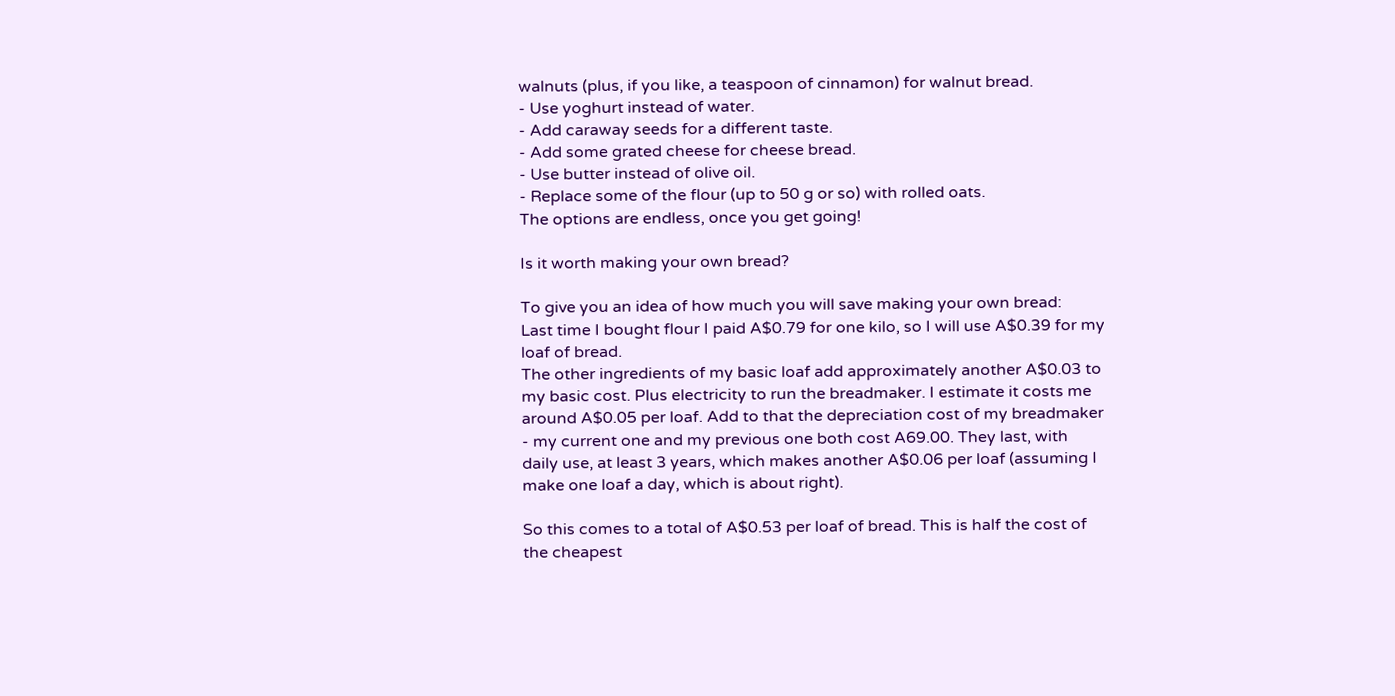walnuts (plus, if you like, a teaspoon of cinnamon) for walnut bread.
- Use yoghurt instead of water.
- Add caraway seeds for a different taste.
- Add some grated cheese for cheese bread.
- Use butter instead of olive oil.
- Replace some of the flour (up to 50 g or so) with rolled oats.
The options are endless, once you get going!

Is it worth making your own bread?

To give you an idea of how much you will save making your own bread:
Last time I bought flour I paid A$0.79 for one kilo, so I will use A$0.39 for my loaf of bread.
The other ingredients of my basic loaf add approximately another A$0.03 to my basic cost. Plus electricity to run the breadmaker. I estimate it costs me around A$0.05 per loaf. Add to that the depreciation cost of my breadmaker - my current one and my previous one both cost A69.00. They last, with daily use, at least 3 years, which makes another A$0.06 per loaf (assuming I make one loaf a day, which is about right).

So this comes to a total of A$0.53 per loaf of bread. This is half the cost of the cheapest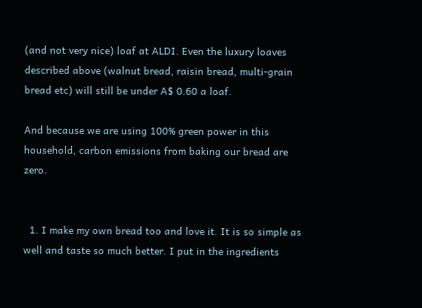(and not very nice) loaf at ALDI. Even the luxury loaves described above (walnut bread, raisin bread, multi-grain bread etc) will still be under A$ 0.60 a loaf.

And because we are using 100% green power in this household, carbon emissions from baking our bread are zero.


  1. I make my own bread too and love it. It is so simple as well and taste so much better. I put in the ingredients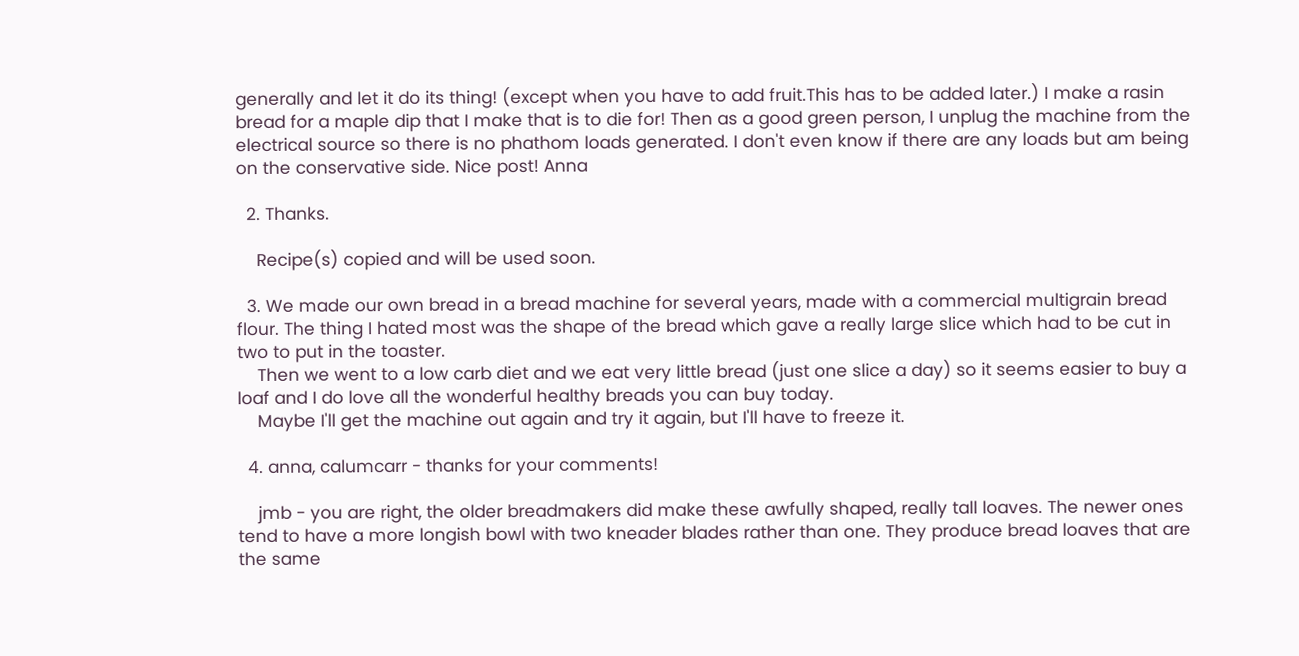generally and let it do its thing! (except when you have to add fruit.This has to be added later.) I make a rasin bread for a maple dip that I make that is to die for! Then as a good green person, I unplug the machine from the electrical source so there is no phathom loads generated. I don't even know if there are any loads but am being on the conservative side. Nice post! Anna

  2. Thanks.

    Recipe(s) copied and will be used soon.

  3. We made our own bread in a bread machine for several years, made with a commercial multigrain bread flour. The thing I hated most was the shape of the bread which gave a really large slice which had to be cut in two to put in the toaster.
    Then we went to a low carb diet and we eat very little bread (just one slice a day) so it seems easier to buy a loaf and I do love all the wonderful healthy breads you can buy today.
    Maybe I'll get the machine out again and try it again, but I'll have to freeze it.

  4. anna, calumcarr - thanks for your comments!

    jmb - you are right, the older breadmakers did make these awfully shaped, really tall loaves. The newer ones tend to have a more longish bowl with two kneader blades rather than one. They produce bread loaves that are the same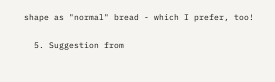shape as "normal" bread - which I prefer, too!

  5. Suggestion from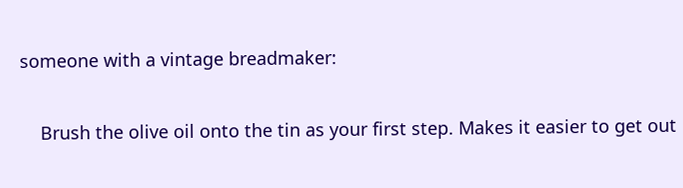someone with a vintage breadmaker:

    Brush the olive oil onto the tin as your first step. Makes it easier to get out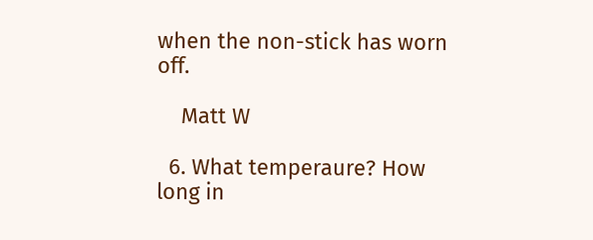when the non-stick has worn off.

    Matt W

  6. What temperaure? How long in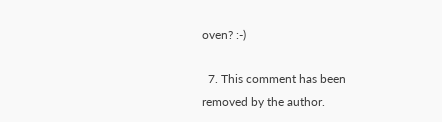oven? :-)

  7. This comment has been removed by the author.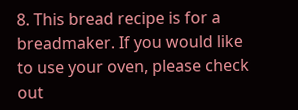8. This bread recipe is for a breadmaker. If you would like to use your oven, please check out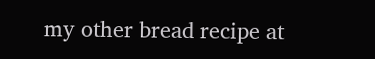my other bread recipe at